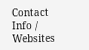Contact Info / Websites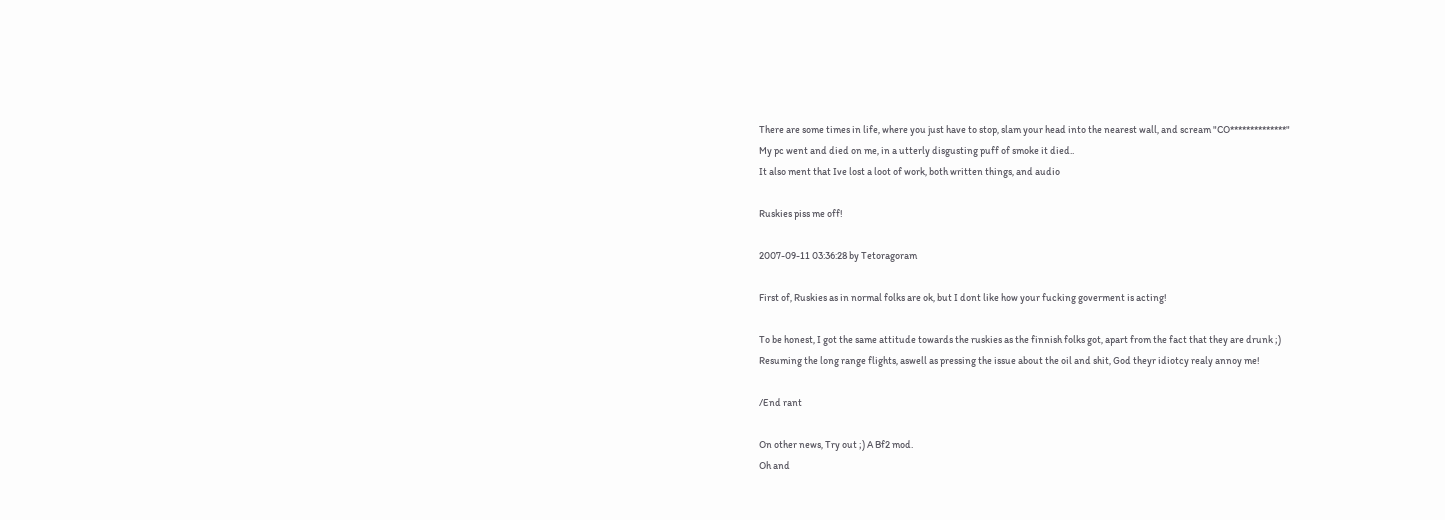There are some times in life, where you just have to stop, slam your head into the nearest wall, and scream "CO**************"
My pc went and died on me, in a utterly disgusting puff of smoke it died..
It also ment that Ive lost a loot of work, both written things, and audio

Ruskies piss me off!

2007-09-11 03:36:28 by Tetoragoram

First of, Ruskies as in normal folks are ok, but I dont like how your fucking goverment is acting!

To be honest, I got the same attitude towards the ruskies as the finnish folks got, apart from the fact that they are drunk ;)
Resuming the long range flights, aswell as pressing the issue about the oil and shit, God theyr idiotcy realy annoy me!

/End rant

On other news, Try out ;) A Bf2 mod.
Oh and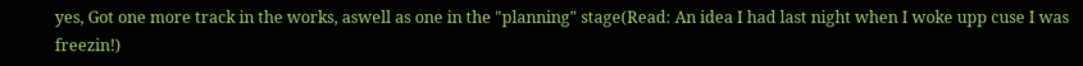yes, Got one more track in the works, aswell as one in the "planning" stage(Read: An idea I had last night when I woke upp cuse I was freezin!)